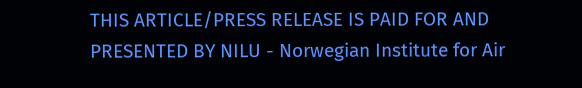THIS ARTICLE/PRESS RELEASE IS PAID FOR AND PRESENTED BY NILU - Norwegian Institute for Air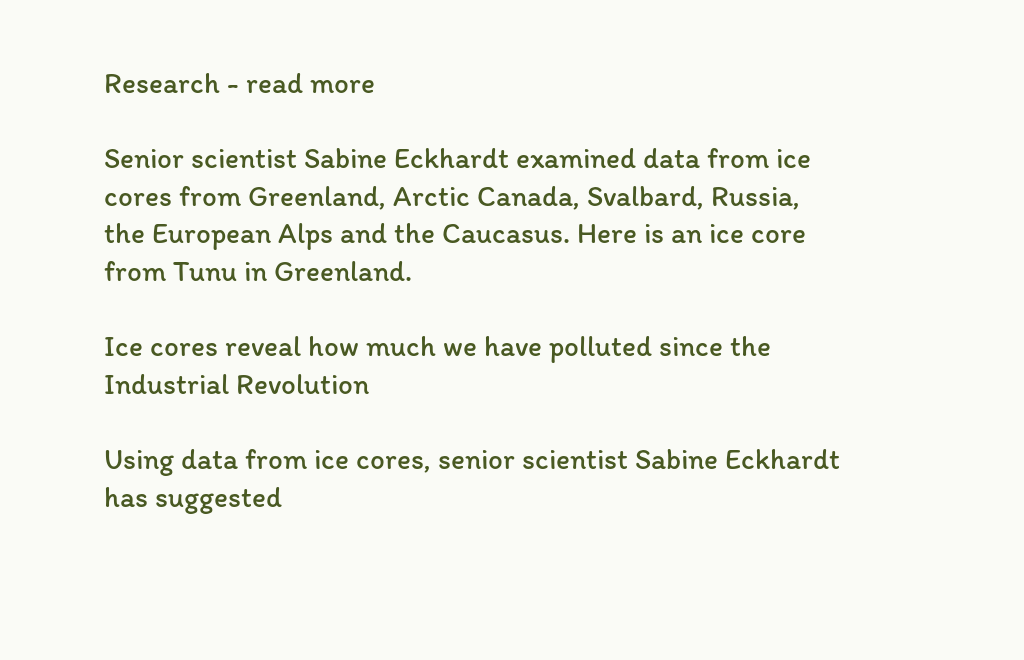Research - read more

Senior scientist Sabine Eckhardt examined data from ice cores from Greenland, Arctic Canada, Svalbard, Russia, the European Alps and the Caucasus. Here is an ice core from Tunu in Greenland.

Ice cores reveal how much we have polluted since the Industrial Revolution

Using data from ice cores, senior scientist Sabine Eckhardt has suggested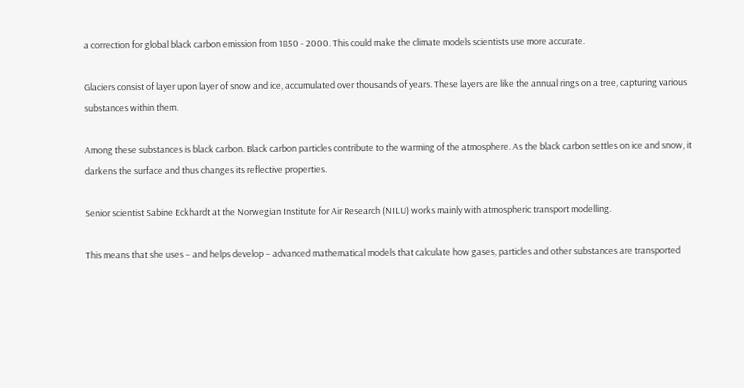a correction for global black carbon emission from 1850 - 2000. This could make the climate models scientists use more accurate.

Glaciers consist of layer upon layer of snow and ice, accumulated over thousands of years. These layers are like the annual rings on a tree, capturing various substances within them.

Among these substances is black carbon. Black carbon particles contribute to the warming of the atmosphere. As the black carbon settles on ice and snow, it darkens the surface and thus changes its reflective properties.

Senior scientist Sabine Eckhardt at the Norwegian Institute for Air Research (NILU) works mainly with atmospheric transport modelling.

This means that she uses – and helps develop – advanced mathematical models that calculate how gases, particles and other substances are transported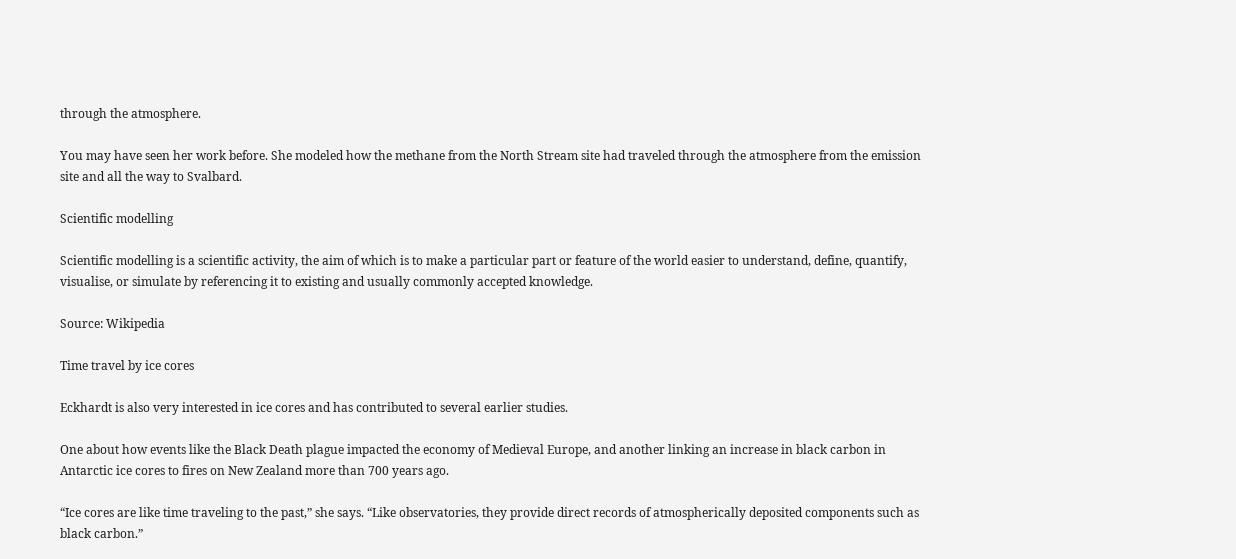through the atmosphere.

You may have seen her work before. She modeled how the methane from the North Stream site had traveled through the atmosphere from the emission site and all the way to Svalbard.

Scientific modelling

Scientific modelling is a scientific activity, the aim of which is to make a particular part or feature of the world easier to understand, define, quantify, visualise, or simulate by referencing it to existing and usually commonly accepted knowledge.

Source: Wikipedia

Time travel by ice cores

Eckhardt is also very interested in ice cores and has contributed to several earlier studies.

One about how events like the Black Death plague impacted the economy of Medieval Europe, and another linking an increase in black carbon in Antarctic ice cores to fires on New Zealand more than 700 years ago.

“Ice cores are like time traveling to the past,” she says. “Like observatories, they provide direct records of atmospherically deposited components such as black carbon.”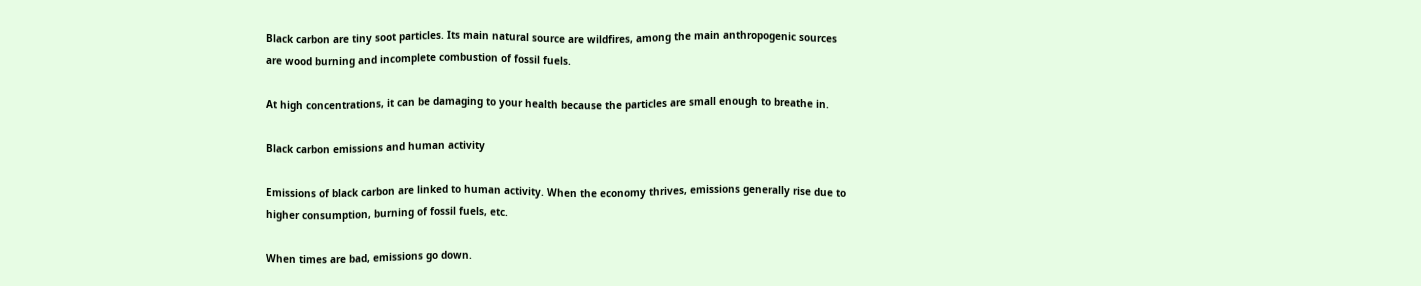Black carbon are tiny soot particles. Its main natural source are wildfires, among the main anthropogenic sources are wood burning and incomplete combustion of fossil fuels.

At high concentrations, it can be damaging to your health because the particles are small enough to breathe in.

Black carbon emissions and human activity

Emissions of black carbon are linked to human activity. When the economy thrives, emissions generally rise due to higher consumption, burning of fossil fuels, etc.

When times are bad, emissions go down.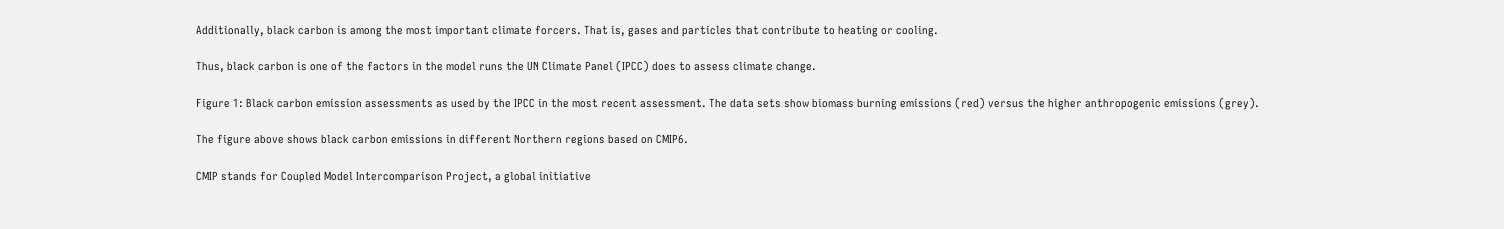Additionally, black carbon is among the most important climate forcers. That is, gases and particles that contribute to heating or cooling.

Thus, black carbon is one of the factors in the model runs the UN Climate Panel (IPCC) does to assess climate change.

Figure 1: Black carbon emission assessments as used by the IPCC in the most recent assessment. The data sets show biomass burning emissions (red) versus the higher anthropogenic emissions (grey).

The figure above shows black carbon emissions in different Northern regions based on CMIP6.

CMIP stands for Coupled Model Intercomparison Project, a global initiative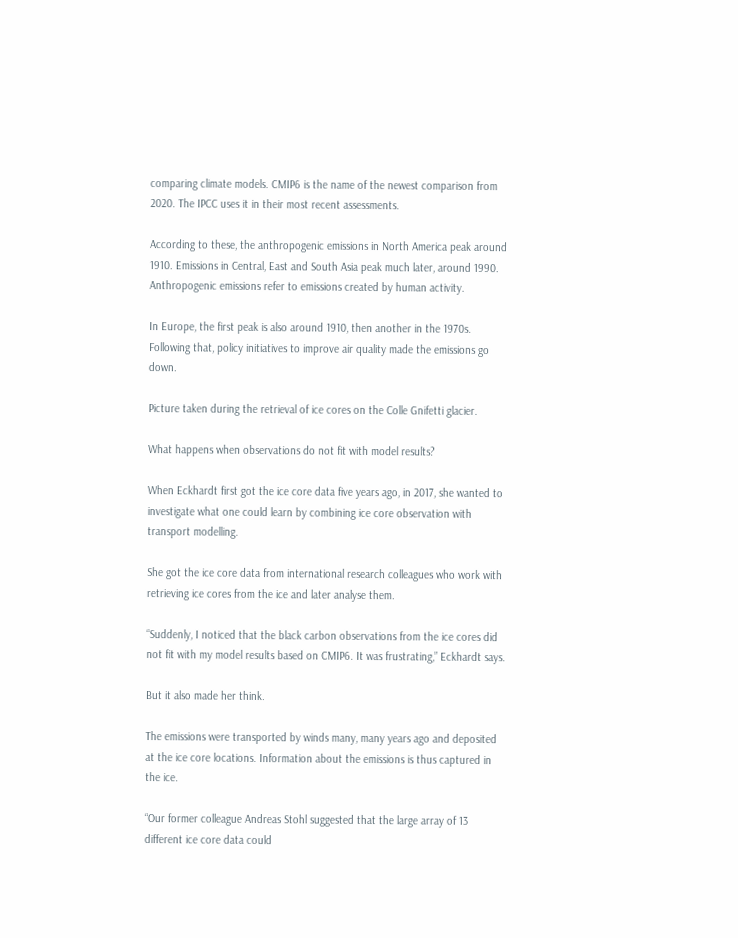comparing climate models. CMIP6 is the name of the newest comparison from 2020. The IPCC uses it in their most recent assessments.

According to these, the anthropogenic emissions in North America peak around 1910. Emissions in Central, East and South Asia peak much later, around 1990. Anthropogenic emissions refer to emissions created by human activity.

In Europe, the first peak is also around 1910, then another in the 1970s. Following that, policy initiatives to improve air quality made the emissions go down.

Picture taken during the retrieval of ice cores on the Colle Gnifetti glacier.

What happens when observations do not fit with model results?

When Eckhardt first got the ice core data five years ago, in 2017, she wanted to investigate what one could learn by combining ice core observation with transport modelling.

She got the ice core data from international research colleagues who work with retrieving ice cores from the ice and later analyse them.

“Suddenly, I noticed that the black carbon observations from the ice cores did not fit with my model results based on CMIP6. It was frustrating,” Eckhardt says.

But it also made her think.

The emissions were transported by winds many, many years ago and deposited at the ice core locations. Information about the emissions is thus captured in the ice.

“Our former colleague Andreas Stohl suggested that the large array of 13 different ice core data could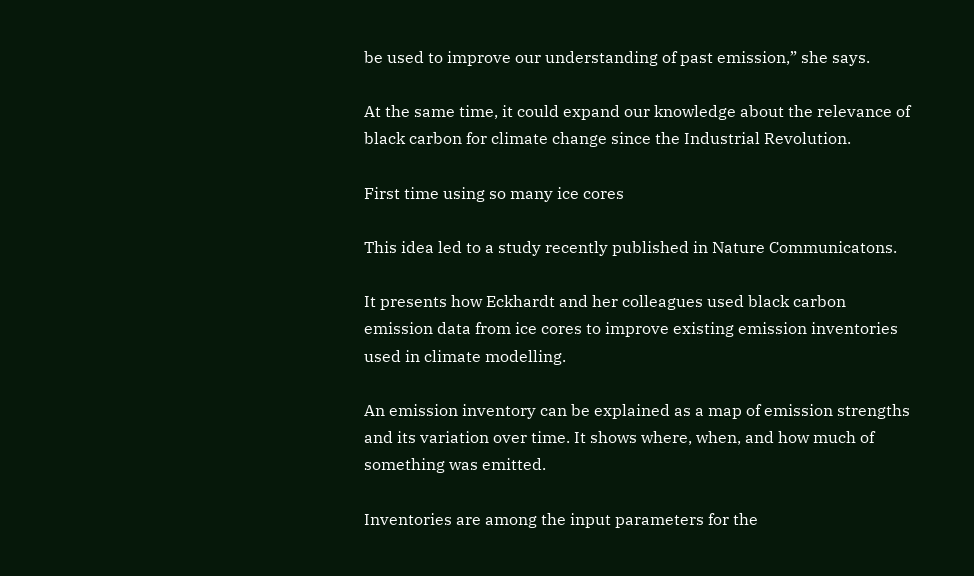be used to improve our understanding of past emission,” she says.

At the same time, it could expand our knowledge about the relevance of black carbon for climate change since the Industrial Revolution.

First time using so many ice cores

This idea led to a study recently published in Nature Communicatons.

It presents how Eckhardt and her colleagues used black carbon emission data from ice cores to improve existing emission inventories used in climate modelling.

An emission inventory can be explained as a map of emission strengths and its variation over time. It shows where, when, and how much of something was emitted.

Inventories are among the input parameters for the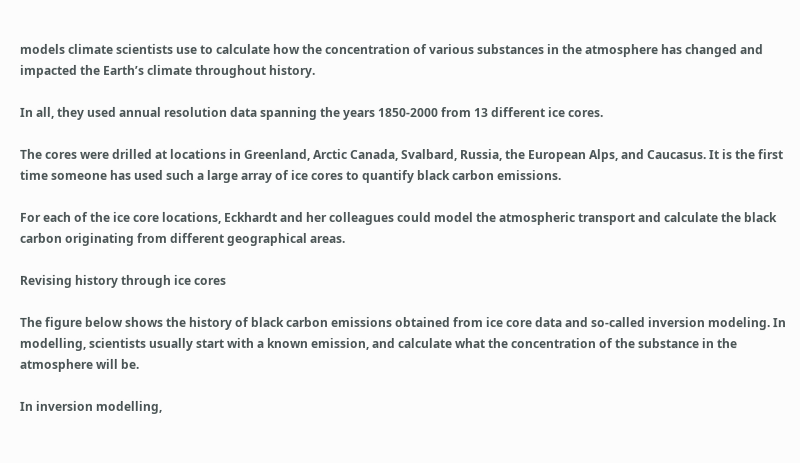models climate scientists use to calculate how the concentration of various substances in the atmosphere has changed and impacted the Earth’s climate throughout history.

In all, they used annual resolution data spanning the years 1850-2000 from 13 different ice cores.

The cores were drilled at locations in Greenland, Arctic Canada, Svalbard, Russia, the European Alps, and Caucasus. It is the first time someone has used such a large array of ice cores to quantify black carbon emissions.

For each of the ice core locations, Eckhardt and her colleagues could model the atmospheric transport and calculate the black carbon originating from different geographical areas.

Revising history through ice cores

The figure below shows the history of black carbon emissions obtained from ice core data and so-called inversion modeling. In modelling, scientists usually start with a known emission, and calculate what the concentration of the substance in the atmosphere will be.

In inversion modelling,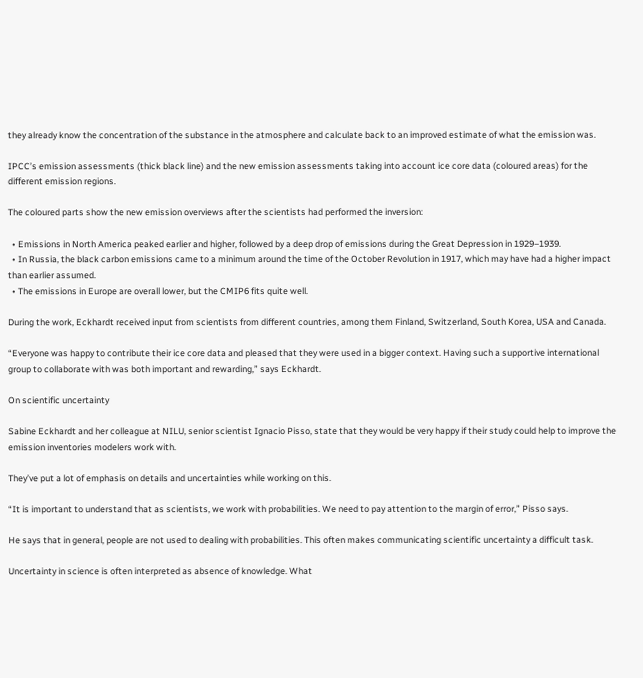they already know the concentration of the substance in the atmosphere and calculate back to an improved estimate of what the emission was.

IPCC’s emission assessments (thick black line) and the new emission assessments taking into account ice core data (coloured areas) for the different emission regions.

The coloured parts show the new emission overviews after the scientists had performed the inversion:

  • Emissions in North America peaked earlier and higher, followed by a deep drop of emissions during the Great Depression in 1929–1939.
  • In Russia, the black carbon emissions came to a minimum around the time of the October Revolution in 1917, which may have had a higher impact than earlier assumed.
  • The emissions in Europe are overall lower, but the CMIP6 fits quite well.

During the work, Eckhardt received input from scientists from different countries, among them Finland, Switzerland, South Korea, USA and Canada.

“Everyone was happy to contribute their ice core data and pleased that they were used in a bigger context. Having such a supportive international group to collaborate with was both important and rewarding,” says Eckhardt.

On scientific uncertainty

Sabine Eckhardt and her colleague at NILU, senior scientist Ignacio Pisso, state that they would be very happy if their study could help to improve the emission inventories modelers work with.

They’ve put a lot of emphasis on details and uncertainties while working on this.

“It is important to understand that as scientists, we work with probabilities. We need to pay attention to the margin of error,” Pisso says.

He says that in general, people are not used to dealing with probabilities. This often makes communicating scientific uncertainty a difficult task.

Uncertainty in science is often interpreted as absence of knowledge. What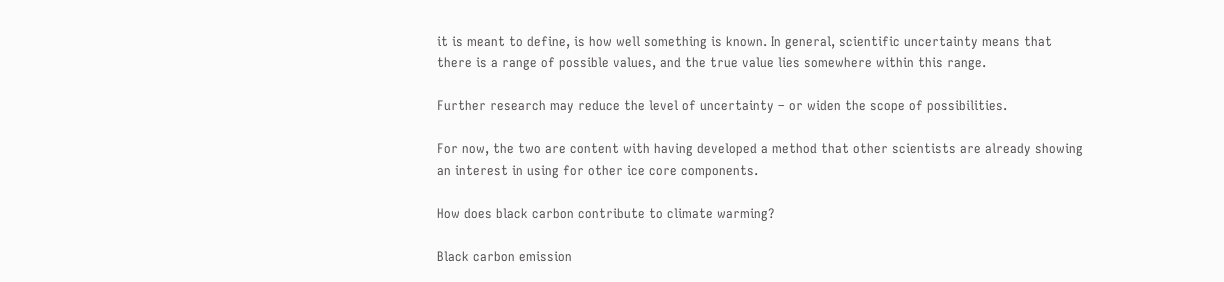it is meant to define, is how well something is known. In general, scientific uncertainty means that there is a range of possible values, and the true value lies somewhere within this range.

Further research may reduce the level of uncertainty – or widen the scope of possibilities.

For now, the two are content with having developed a method that other scientists are already showing an interest in using for other ice core components.

How does black carbon contribute to climate warming?

Black carbon emission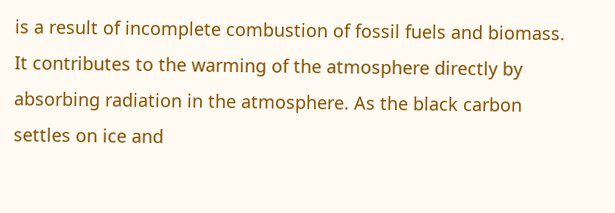is a result of incomplete combustion of fossil fuels and biomass. It contributes to the warming of the atmosphere directly by absorbing radiation in the atmosphere. As the black carbon settles on ice and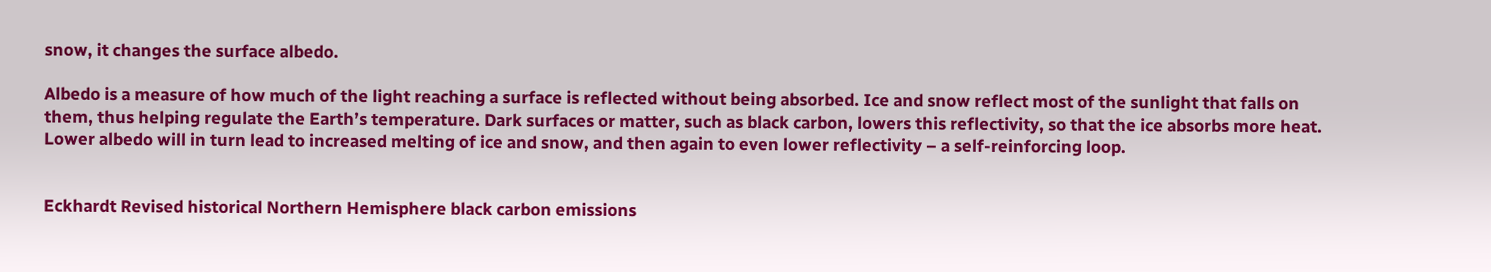snow, it changes the surface albedo.

Albedo is a measure of how much of the light reaching a surface is reflected without being absorbed. Ice and snow reflect most of the sunlight that falls on them, thus helping regulate the Earth’s temperature. Dark surfaces or matter, such as black carbon, lowers this reflectivity, so that the ice absorbs more heat. Lower albedo will in turn lead to increased melting of ice and snow, and then again to even lower reflectivity – a self-reinforcing loop.


Eckhardt Revised historical Northern Hemisphere black carbon emissions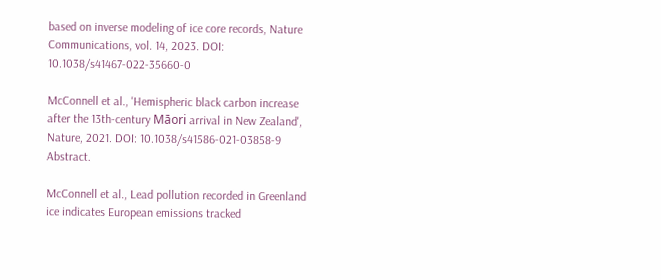based on inverse modeling of ice core records, Nature Communications, vol. 14, 2023. DOI: 10.1038/s41467-022-35660-0

McConnell et al., 'Hemispheric black carbon increase after the 13th-century Māori arrival in New Zealand', Nature, 2021. DOI: 10.1038/s41586-021-03858-9 Abstract.

McConnell et al., Lead pollution recorded in Greenland ice indicates European emissions tracked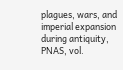plagues, wars, and imperial expansion during antiquity, PNAS, vol.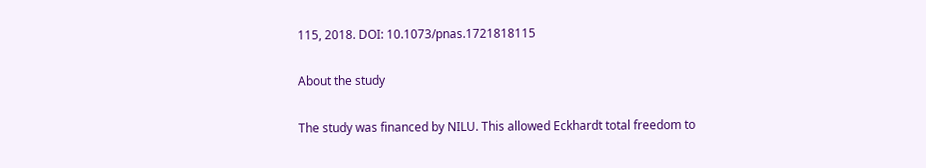115, 2018. DOI: 10.1073/pnas.1721818115

About the study

The study was financed by NILU. This allowed Eckhardt total freedom to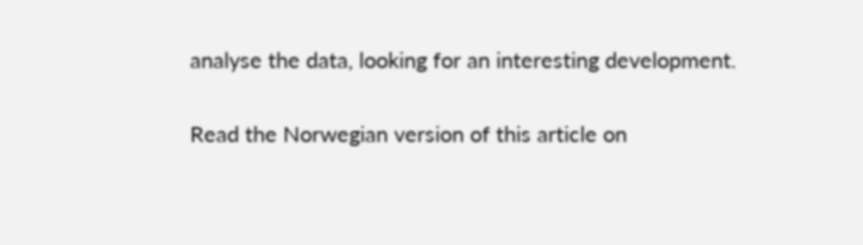analyse the data, looking for an interesting development.

Read the Norwegian version of this article on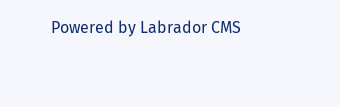Powered by Labrador CMS